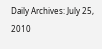Daily Archives: July 25, 2010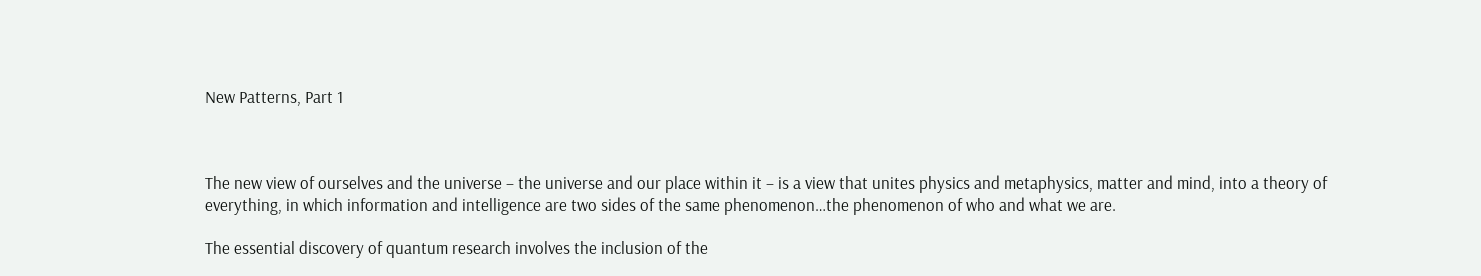New Patterns, Part 1



The new view of ourselves and the universe – the universe and our place within it – is a view that unites physics and metaphysics, matter and mind, into a theory of everything, in which information and intelligence are two sides of the same phenomenon…the phenomenon of who and what we are.

The essential discovery of quantum research involves the inclusion of the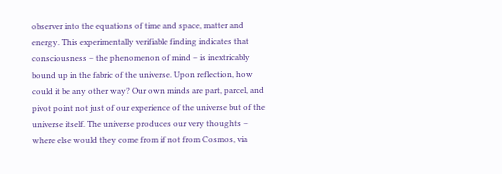observer into the equations of time and space, matter and energy. This experimentally verifiable finding indicates that consciousness – the phenomenon of mind – is inextricably bound up in the fabric of the universe. Upon reflection, how could it be any other way? Our own minds are part, parcel, and pivot point not just of our experience of the universe but of the universe itself. The universe produces our very thoughts – where else would they come from if not from Cosmos, via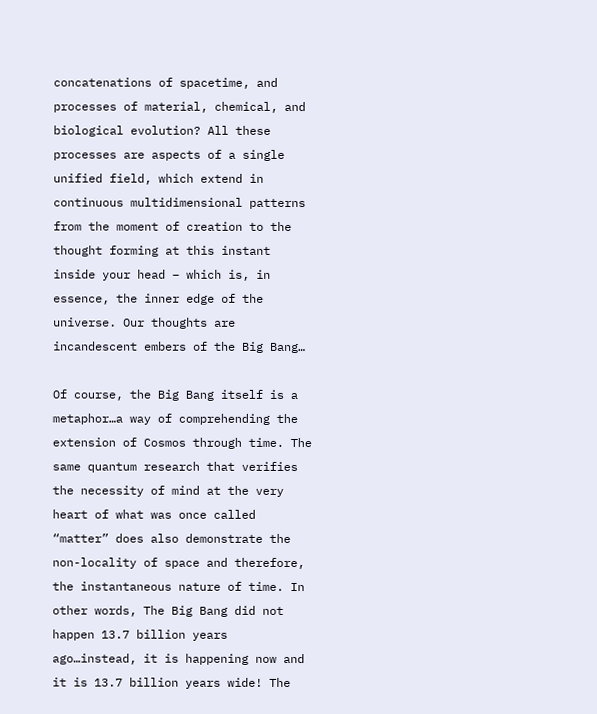concatenations of spacetime, and processes of material, chemical, and biological evolution? All these processes are aspects of a single unified field, which extend in continuous multidimensional patterns from the moment of creation to the thought forming at this instant inside your head – which is, in essence, the inner edge of the universe. Our thoughts are incandescent embers of the Big Bang…

Of course, the Big Bang itself is a metaphor…a way of comprehending the extension of Cosmos through time. The same quantum research that verifies the necessity of mind at the very heart of what was once called “matter” does also demonstrate the non-locality of space and therefore, the instantaneous nature of time. In other words, The Big Bang did not happen 13.7 billion years ago…instead, it is happening now and it is 13.7 billion years wide! The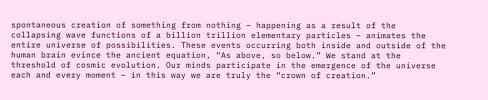spontaneous creation of something from nothing – happening as a result of the collapsing wave functions of a billion trillion elementary particles – animates the entire universe of possibilities. These events occurring both inside and outside of the human brain evince the ancient equation, “As above, so below.” We stand at the threshold of cosmic evolution. Our minds participate in the emergence of the universe each and every moment – in this way we are truly the “crown of creation.”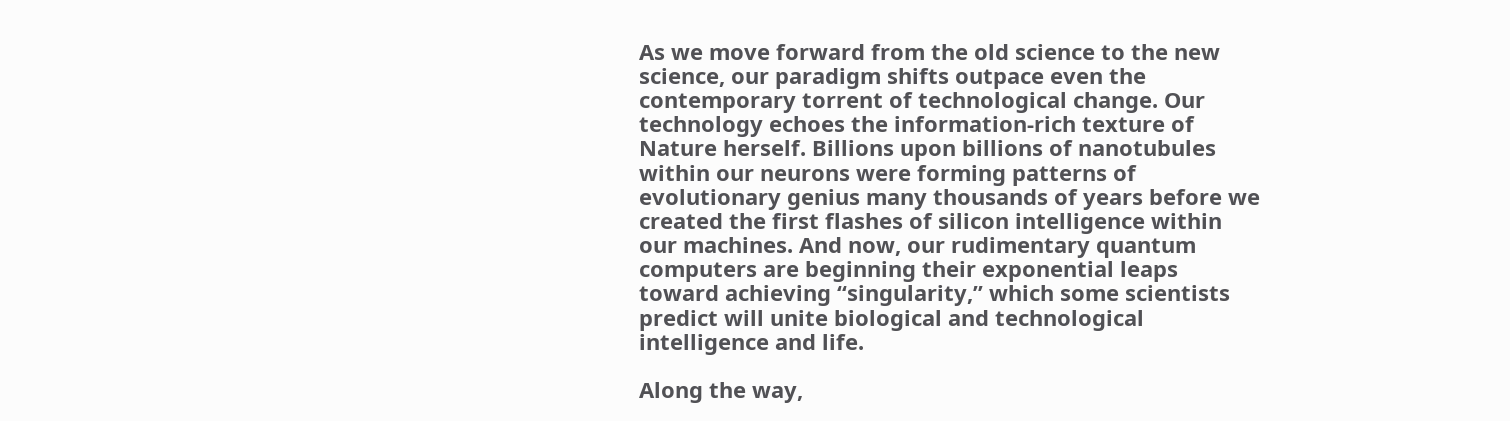As we move forward from the old science to the new science, our paradigm shifts outpace even the contemporary torrent of technological change. Our technology echoes the information-rich texture of Nature herself. Billions upon billions of nanotubules within our neurons were forming patterns of evolutionary genius many thousands of years before we created the first flashes of silicon intelligence within our machines. And now, our rudimentary quantum computers are beginning their exponential leaps toward achieving “singularity,” which some scientists predict will unite biological and technological intelligence and life.

Along the way,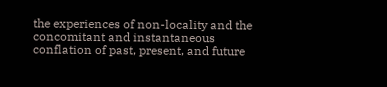the experiences of non-locality and the concomitant and instantaneous conflation of past, present, and future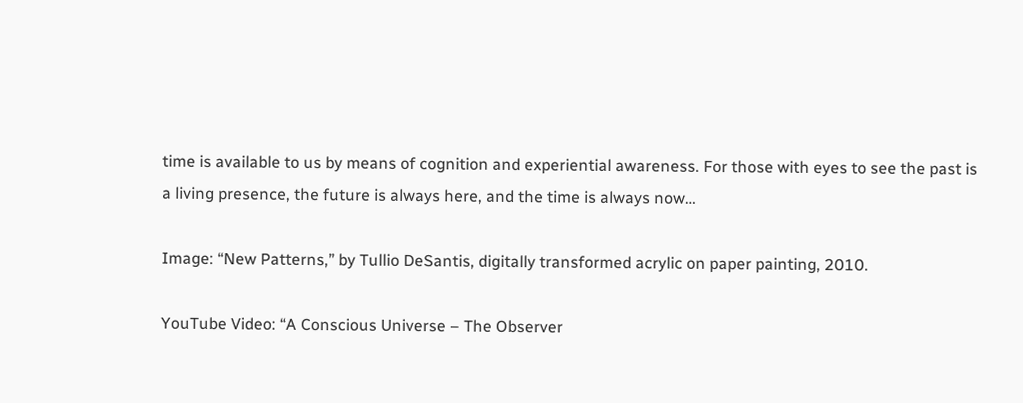time is available to us by means of cognition and experiential awareness. For those with eyes to see the past is a living presence, the future is always here, and the time is always now…

Image: “New Patterns,” by Tullio DeSantis, digitally transformed acrylic on paper painting, 2010.

YouTube Video: “A Conscious Universe – The Observer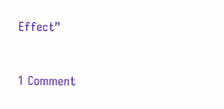Effect”


1 Comment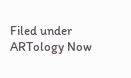Filed under ARTology Now